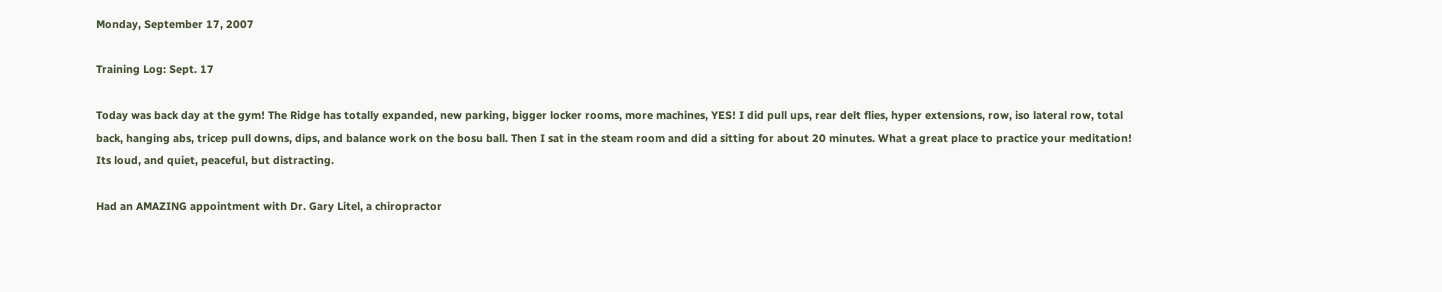Monday, September 17, 2007

Training Log: Sept. 17

Today was back day at the gym! The Ridge has totally expanded, new parking, bigger locker rooms, more machines, YES! I did pull ups, rear delt flies, hyper extensions, row, iso lateral row, total back, hanging abs, tricep pull downs, dips, and balance work on the bosu ball. Then I sat in the steam room and did a sitting for about 20 minutes. What a great place to practice your meditation! Its loud, and quiet, peaceful, but distracting.

Had an AMAZING appointment with Dr. Gary Litel, a chiropractor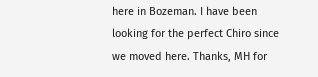here in Bozeman. I have been looking for the perfect Chiro since we moved here. Thanks, MH for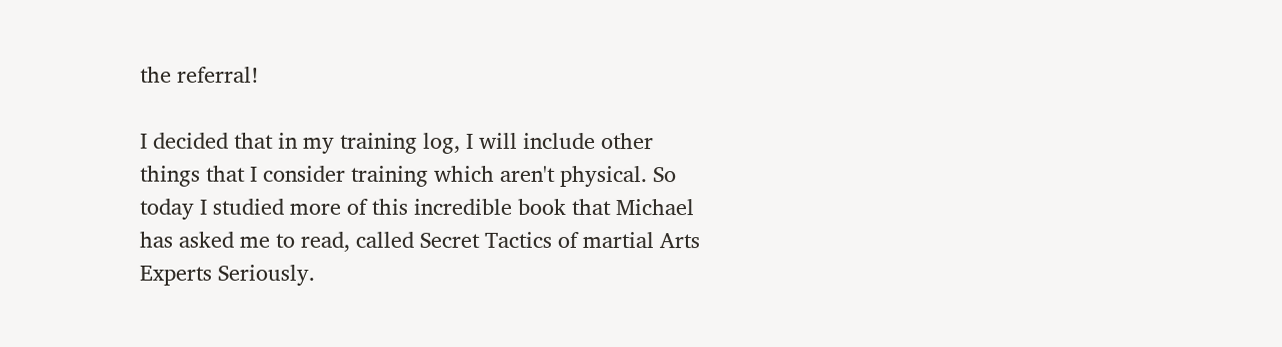the referral!

I decided that in my training log, I will include other things that I consider training which aren't physical. So today I studied more of this incredible book that Michael has asked me to read, called Secret Tactics of martial Arts Experts Seriously.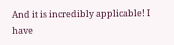And it is incredibly applicable! I have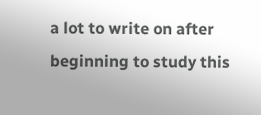a lot to write on after beginning to study this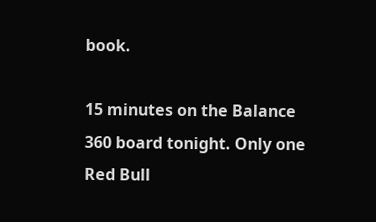book.

15 minutes on the Balance 360 board tonight. Only one Red Bull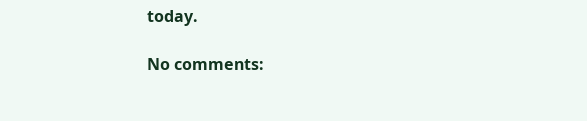today.

No comments: